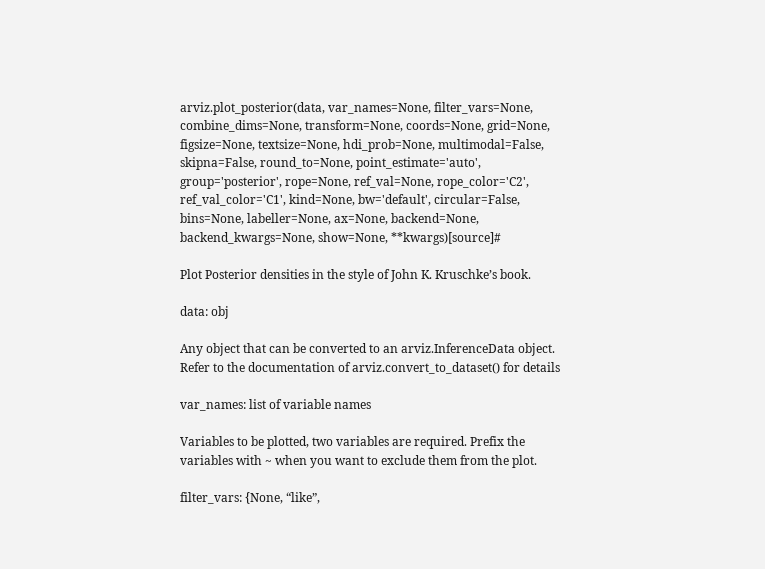arviz.plot_posterior(data, var_names=None, filter_vars=None, combine_dims=None, transform=None, coords=None, grid=None, figsize=None, textsize=None, hdi_prob=None, multimodal=False, skipna=False, round_to=None, point_estimate='auto', group='posterior', rope=None, ref_val=None, rope_color='C2', ref_val_color='C1', kind=None, bw='default', circular=False, bins=None, labeller=None, ax=None, backend=None, backend_kwargs=None, show=None, **kwargs)[source]#

Plot Posterior densities in the style of John K. Kruschke’s book.

data: obj

Any object that can be converted to an arviz.InferenceData object. Refer to the documentation of arviz.convert_to_dataset() for details

var_names: list of variable names

Variables to be plotted, two variables are required. Prefix the variables with ~ when you want to exclude them from the plot.

filter_vars: {None, “like”,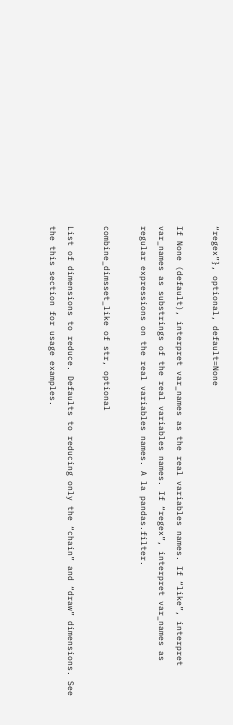“regex”}, optional, default=None

If None (default), interpret var_names as the real variables names. If “like”, interpret var_names as substrings of the real variables names. If “regex”, interpret var_names as regular expressions on the real variables names. A la pandas.filter.

combine_dimsset_like of str, optional

List of dimensions to reduce. Defaults to reducing only the “chain” and “draw” dimensions. See the this section for usage examples.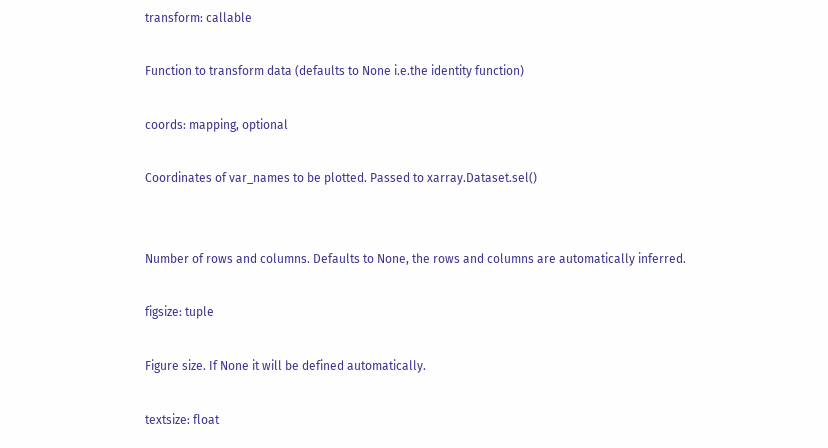transform: callable

Function to transform data (defaults to None i.e.the identity function)

coords: mapping, optional

Coordinates of var_names to be plotted. Passed to xarray.Dataset.sel()


Number of rows and columns. Defaults to None, the rows and columns are automatically inferred.

figsize: tuple

Figure size. If None it will be defined automatically.

textsize: float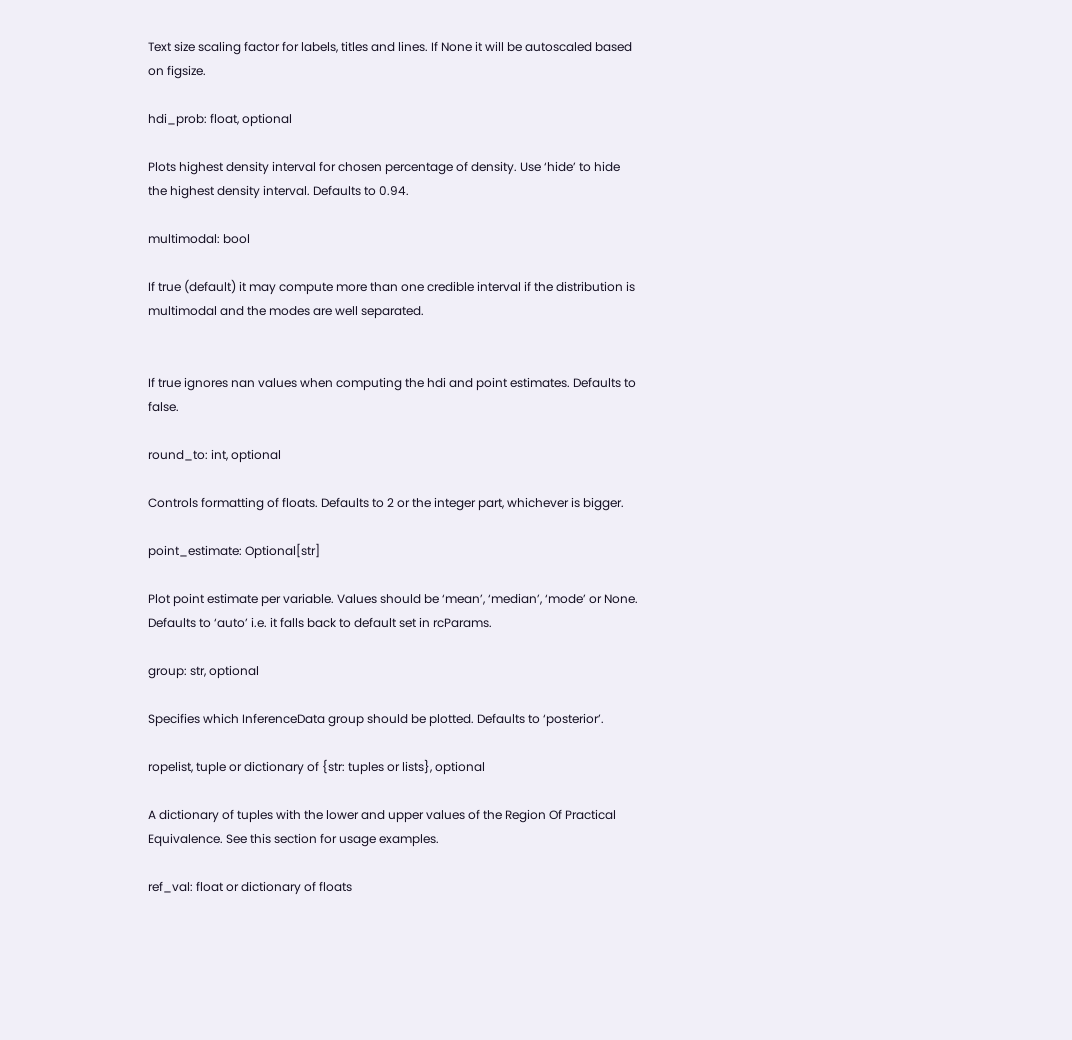Text size scaling factor for labels, titles and lines. If None it will be autoscaled based on figsize.

hdi_prob: float, optional

Plots highest density interval for chosen percentage of density. Use ‘hide’ to hide the highest density interval. Defaults to 0.94.

multimodal: bool

If true (default) it may compute more than one credible interval if the distribution is multimodal and the modes are well separated.


If true ignores nan values when computing the hdi and point estimates. Defaults to false.

round_to: int, optional

Controls formatting of floats. Defaults to 2 or the integer part, whichever is bigger.

point_estimate: Optional[str]

Plot point estimate per variable. Values should be ‘mean’, ‘median’, ‘mode’ or None. Defaults to ‘auto’ i.e. it falls back to default set in rcParams.

group: str, optional

Specifies which InferenceData group should be plotted. Defaults to ‘posterior’.

ropelist, tuple or dictionary of {str: tuples or lists}, optional

A dictionary of tuples with the lower and upper values of the Region Of Practical Equivalence. See this section for usage examples.

ref_val: float or dictionary of floats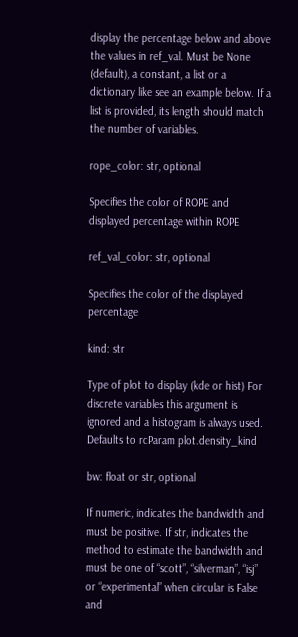display the percentage below and above the values in ref_val. Must be None (default), a constant, a list or a dictionary like see an example below. If a list is provided, its length should match the number of variables.

rope_color: str, optional

Specifies the color of ROPE and displayed percentage within ROPE

ref_val_color: str, optional

Specifies the color of the displayed percentage

kind: str

Type of plot to display (kde or hist) For discrete variables this argument is ignored and a histogram is always used. Defaults to rcParam plot.density_kind

bw: float or str, optional

If numeric, indicates the bandwidth and must be positive. If str, indicates the method to estimate the bandwidth and must be one of “scott”, “silverman”, “isj” or “experimental” when circular is False and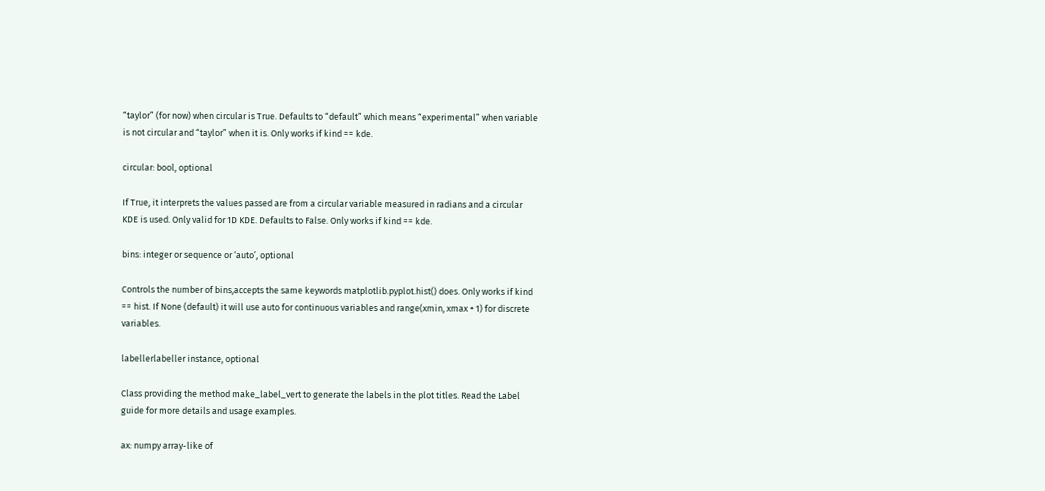“taylor” (for now) when circular is True. Defaults to “default” which means “experimental” when variable is not circular and “taylor” when it is. Only works if kind == kde.

circular: bool, optional

If True, it interprets the values passed are from a circular variable measured in radians and a circular KDE is used. Only valid for 1D KDE. Defaults to False. Only works if kind == kde.

bins: integer or sequence or ‘auto’, optional

Controls the number of bins,accepts the same keywords matplotlib.pyplot.hist() does. Only works if kind == hist. If None (default) it will use auto for continuous variables and range(xmin, xmax + 1) for discrete variables.

labellerlabeller instance, optional

Class providing the method make_label_vert to generate the labels in the plot titles. Read the Label guide for more details and usage examples.

ax: numpy array-like of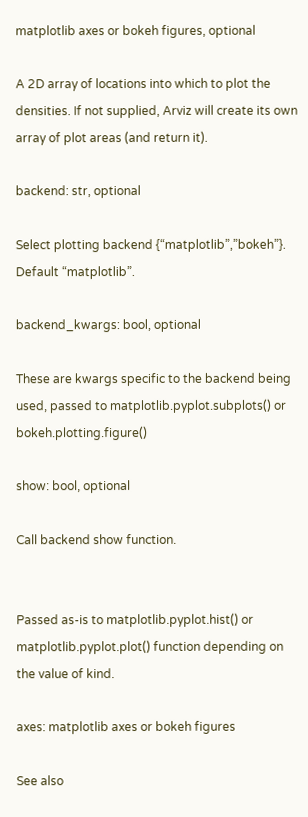matplotlib axes or bokeh figures, optional

A 2D array of locations into which to plot the densities. If not supplied, Arviz will create its own array of plot areas (and return it).

backend: str, optional

Select plotting backend {“matplotlib”,”bokeh”}. Default “matplotlib”.

backend_kwargs: bool, optional

These are kwargs specific to the backend being used, passed to matplotlib.pyplot.subplots() or bokeh.plotting.figure()

show: bool, optional

Call backend show function.


Passed as-is to matplotlib.pyplot.hist() or matplotlib.pyplot.plot() function depending on the value of kind.

axes: matplotlib axes or bokeh figures

See also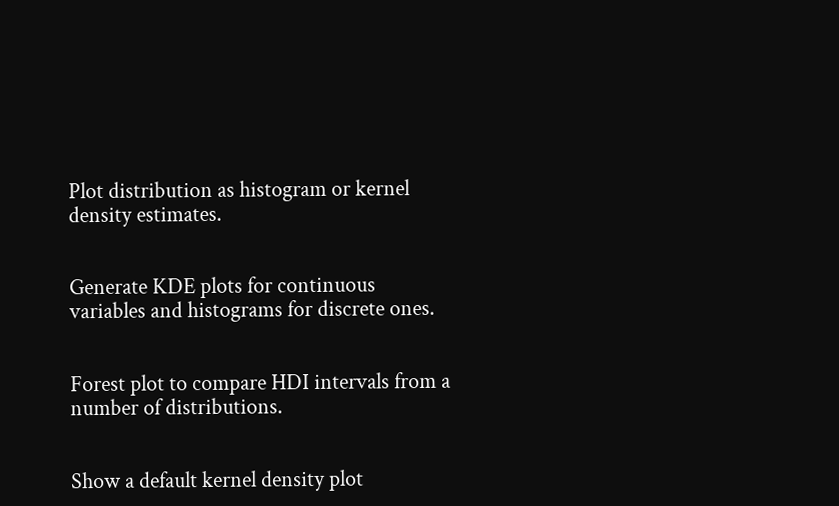Plot distribution as histogram or kernel density estimates.


Generate KDE plots for continuous variables and histograms for discrete ones.


Forest plot to compare HDI intervals from a number of distributions.


Show a default kernel density plot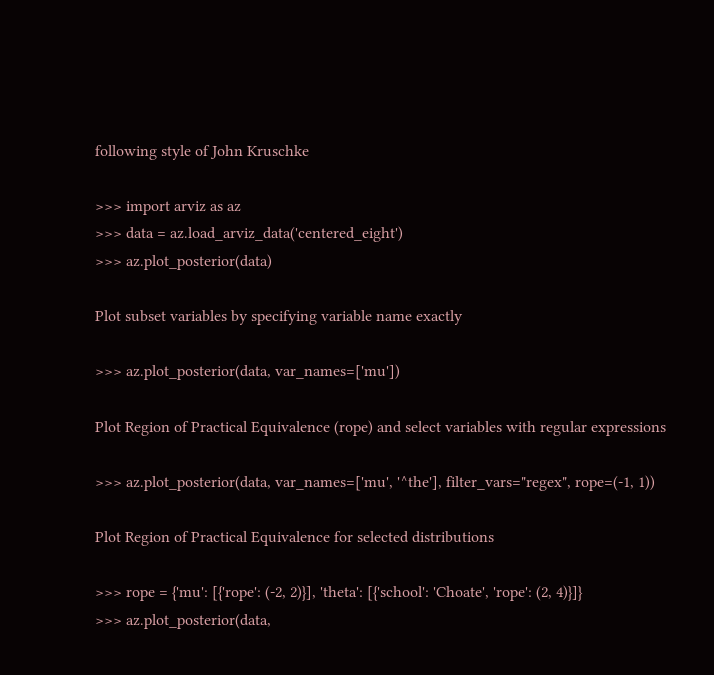following style of John Kruschke

>>> import arviz as az
>>> data = az.load_arviz_data('centered_eight')
>>> az.plot_posterior(data)

Plot subset variables by specifying variable name exactly

>>> az.plot_posterior(data, var_names=['mu'])

Plot Region of Practical Equivalence (rope) and select variables with regular expressions

>>> az.plot_posterior(data, var_names=['mu', '^the'], filter_vars="regex", rope=(-1, 1))

Plot Region of Practical Equivalence for selected distributions

>>> rope = {'mu': [{'rope': (-2, 2)}], 'theta': [{'school': 'Choate', 'rope': (2, 4)}]}
>>> az.plot_posterior(data,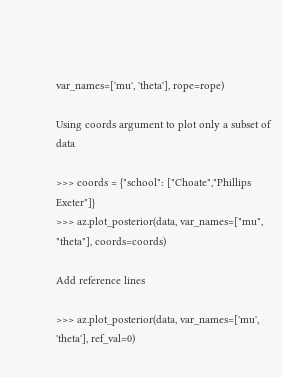var_names=['mu', 'theta'], rope=rope)

Using coords argument to plot only a subset of data

>>> coords = {"school": ["Choate","Phillips Exeter"]}
>>> az.plot_posterior(data, var_names=["mu", "theta"], coords=coords)

Add reference lines

>>> az.plot_posterior(data, var_names=['mu', 'theta'], ref_val=0)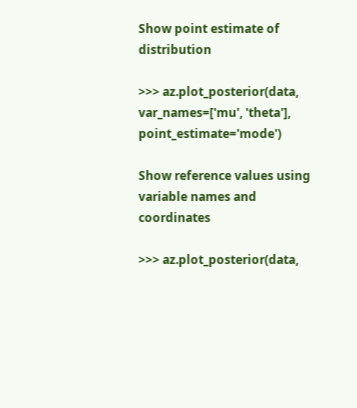Show point estimate of distribution

>>> az.plot_posterior(data, var_names=['mu', 'theta'], point_estimate='mode')

Show reference values using variable names and coordinates

>>> az.plot_posterior(data,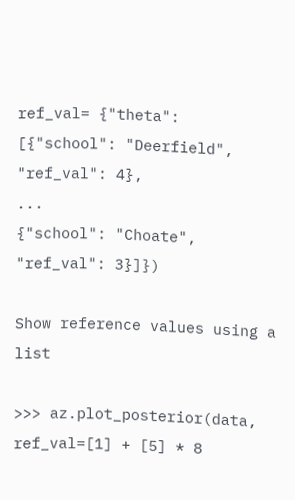ref_val= {"theta": [{"school": "Deerfield", "ref_val": 4},
...                                             {"school": "Choate", "ref_val": 3}]})

Show reference values using a list

>>> az.plot_posterior(data, ref_val=[1] + [5] * 8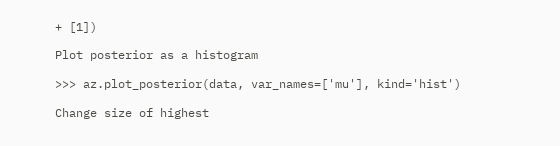+ [1])

Plot posterior as a histogram

>>> az.plot_posterior(data, var_names=['mu'], kind='hist')

Change size of highest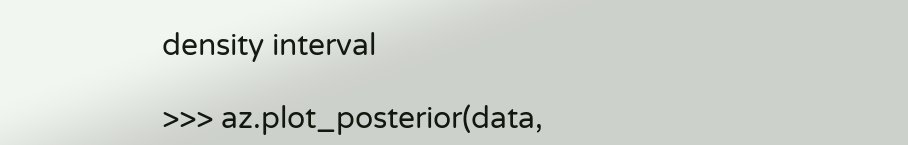density interval

>>> az.plot_posterior(data,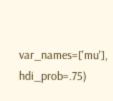var_names=['mu'], hdi_prob=.75)